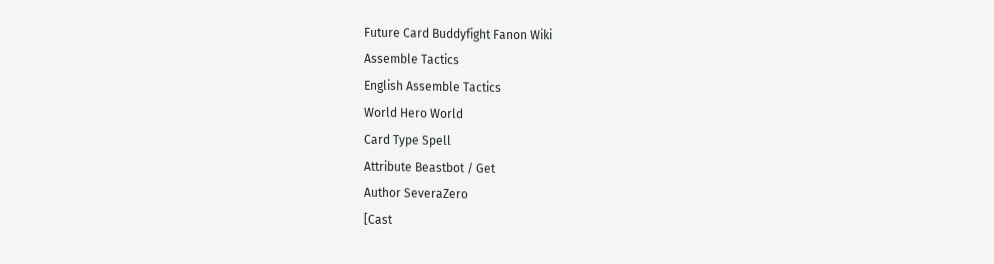Future Card Buddyfight Fanon Wiki
Assemble Tactics
English Assemble Tactics
World Hero World
Card Type Spell
Attribute Beastbot / Get
Author SeveraZero
[Cast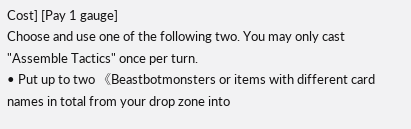Cost] [Pay 1 gauge]
Choose and use one of the following two. You may only cast "Assemble Tactics" once per turn.
• Put up to two 《Beastbotmonsters or items with different card names in total from your drop zone into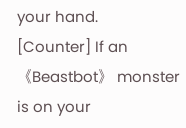your hand.
[Counter] If an 《Beastbot》 monster is on your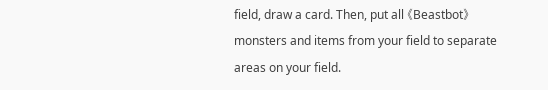field, draw a card. Then, put all 《Beastbot》 monsters and items from your field to separate areas on your field.